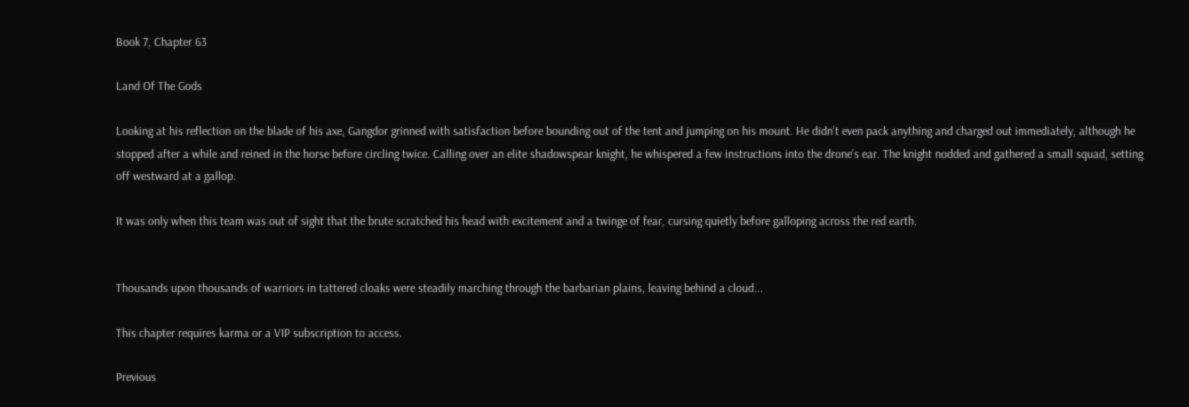Book 7, Chapter 63

Land Of The Gods

Looking at his reflection on the blade of his axe, Gangdor grinned with satisfaction before bounding out of the tent and jumping on his mount. He didn’t even pack anything and charged out immediately, although he stopped after a while and reined in the horse before circling twice. Calling over an elite shadowspear knight, he whispered a few instructions into the drone’s ear. The knight nodded and gathered a small squad, setting off westward at a gallop.

It was only when this team was out of sight that the brute scratched his head with excitement and a twinge of fear, cursing quietly before galloping across the red earth.


Thousands upon thousands of warriors in tattered cloaks were steadily marching through the barbarian plains, leaving behind a cloud...

This chapter requires karma or a VIP subscription to access.

Previous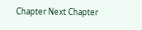Chapter Next Chapter